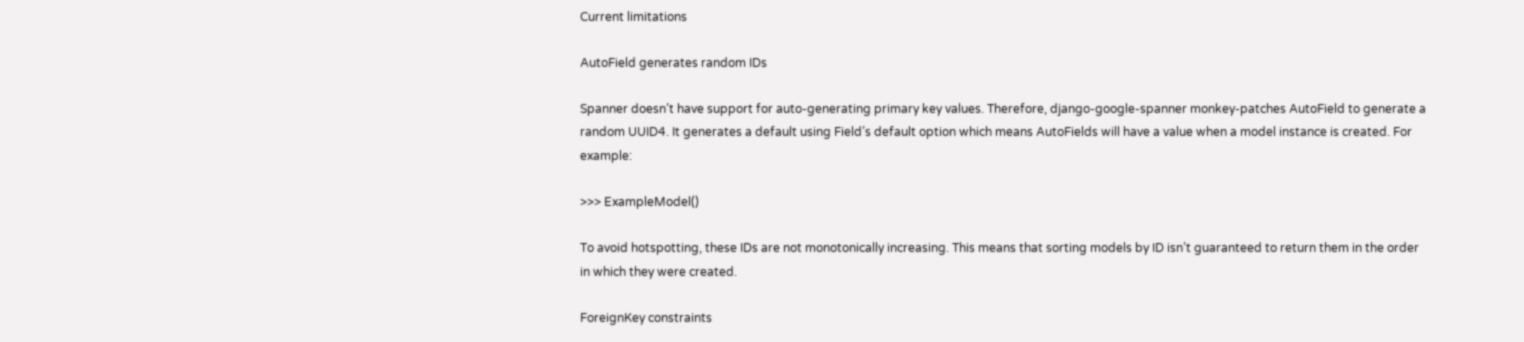Current limitations

AutoField generates random IDs

Spanner doesn’t have support for auto-generating primary key values. Therefore, django-google-spanner monkey-patches AutoField to generate a random UUID4. It generates a default using Field’s default option which means AutoFields will have a value when a model instance is created. For example:

>>> ExampleModel()

To avoid hotspotting, these IDs are not monotonically increasing. This means that sorting models by ID isn’t guaranteed to return them in the order in which they were created.

ForeignKey constraints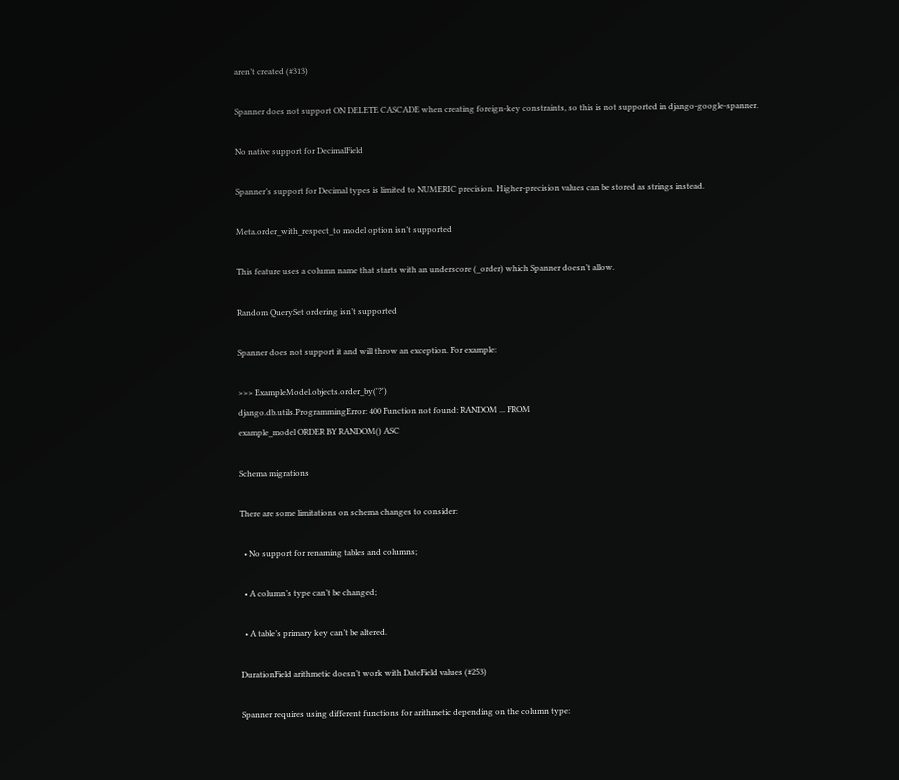aren’t created (#313)

Spanner does not support ON DELETE CASCADE when creating foreign-key constraints, so this is not supported in django-google-spanner.

No native support for DecimalField

Spanner’s support for Decimal types is limited to NUMERIC precision. Higher-precision values can be stored as strings instead.

Meta.order_with_respect_to model option isn’t supported

This feature uses a column name that starts with an underscore (_order) which Spanner doesn’t allow.

Random QuerySet ordering isn’t supported

Spanner does not support it and will throw an exception. For example:

>>> ExampleModel.objects.order_by('?')
django.db.utils.ProgrammingError: 400 Function not found: RANDOM ... FROM
example_model ORDER BY RANDOM() ASC

Schema migrations

There are some limitations on schema changes to consider:

  • No support for renaming tables and columns;

  • A column’s type can’t be changed;

  • A table’s primary key can’t be altered.

DurationField arithmetic doesn’t work with DateField values (#253)

Spanner requires using different functions for arithmetic depending on the column type: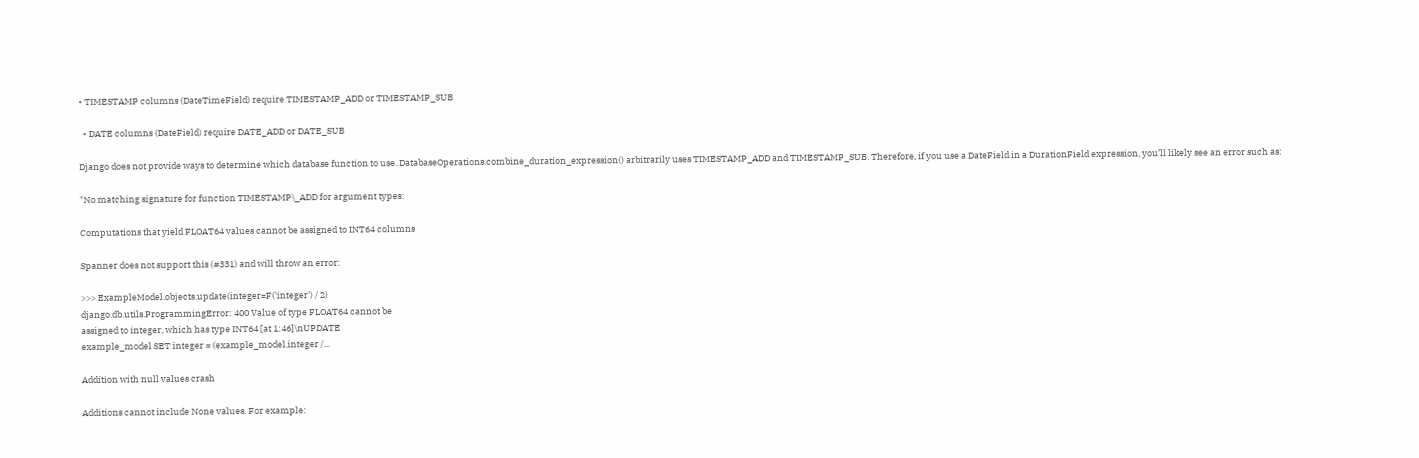• TIMESTAMP columns (DateTimeField) require TIMESTAMP_ADD or TIMESTAMP_SUB

  • DATE columns (DateField) require DATE_ADD or DATE_SUB

Django does not provide ways to determine which database function to use. DatabaseOperations.combine_duration_expression() arbitrarily uses TIMESTAMP_ADD and TIMESTAMP_SUB. Therefore, if you use a DateField in a DurationField expression, you’ll likely see an error such as:

"No matching signature for function TIMESTAMP\_ADD for argument types:

Computations that yield FLOAT64 values cannot be assigned to INT64 columns

Spanner does not support this (#331) and will throw an error:

>>> ExampleModel.objects.update(integer=F('integer') / 2)
django.db.utils.ProgrammingError: 400 Value of type FLOAT64 cannot be
assigned to integer, which has type INT64 [at 1:46]\nUPDATE
example_model SET integer = (example_model.integer /...

Addition with null values crash

Additions cannot include None values. For example: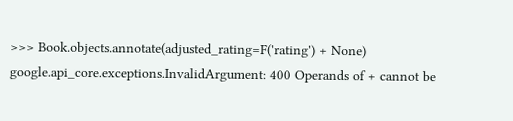>>> Book.objects.annotate(adjusted_rating=F('rating') + None)
google.api_core.exceptions.InvalidArgument: 400 Operands of + cannot be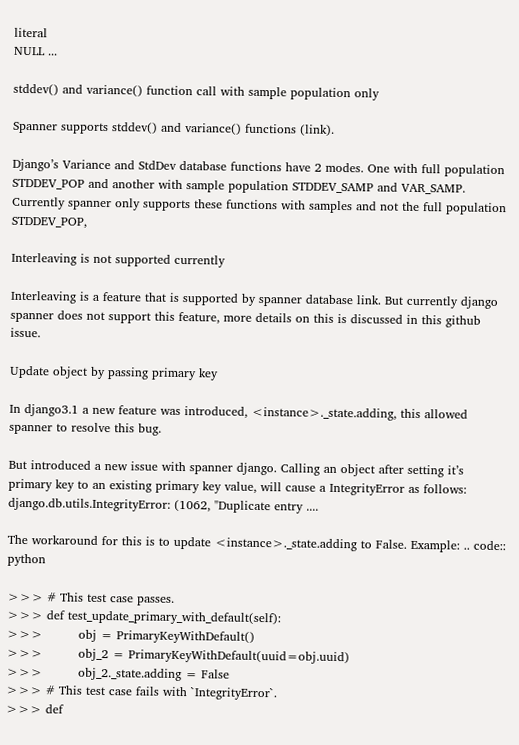literal
NULL ...

stddev() and variance() function call with sample population only

Spanner supports stddev() and variance() functions (link).

Django’s Variance and StdDev database functions have 2 modes. One with full population STDDEV_POP and another with sample population STDDEV_SAMP and VAR_SAMP. Currently spanner only supports these functions with samples and not the full population STDDEV_POP,

Interleaving is not supported currently

Interleaving is a feature that is supported by spanner database link. But currently django spanner does not support this feature, more details on this is discussed in this github issue.

Update object by passing primary key

In django3.1 a new feature was introduced, <instance>._state.adding, this allowed spanner to resolve this bug.

But introduced a new issue with spanner django. Calling an object after setting it’s primary key to an existing primary key value, will cause a IntegrityError as follows: django.db.utils.IntegrityError: (1062, "Duplicate entry ....

The workaround for this is to update <instance>._state.adding to False. Example: .. code:: python

>>> # This test case passes.
>>> def test_update_primary_with_default(self):
>>>         obj = PrimaryKeyWithDefault()
>>>         obj_2 = PrimaryKeyWithDefault(uuid=obj.uuid)
>>>         obj_2._state.adding = False
>>> # This test case fails with `IntegrityError`.
>>> def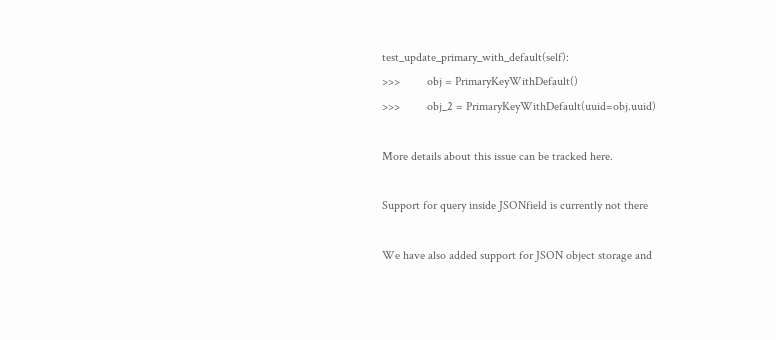test_update_primary_with_default(self):
>>>         obj = PrimaryKeyWithDefault()
>>>         obj_2 = PrimaryKeyWithDefault(uuid=obj.uuid)

More details about this issue can be tracked here.

Support for query inside JSONfield is currently not there

We have also added support for JSON object storage and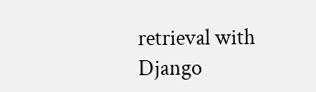retrieval with Django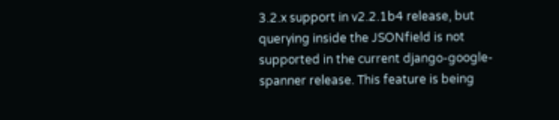3.2.x support in v2.2.1b4 release, but querying inside the JSONfield is not supported in the current django-google-spanner release. This feature is being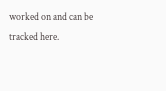worked on and can be tracked here.